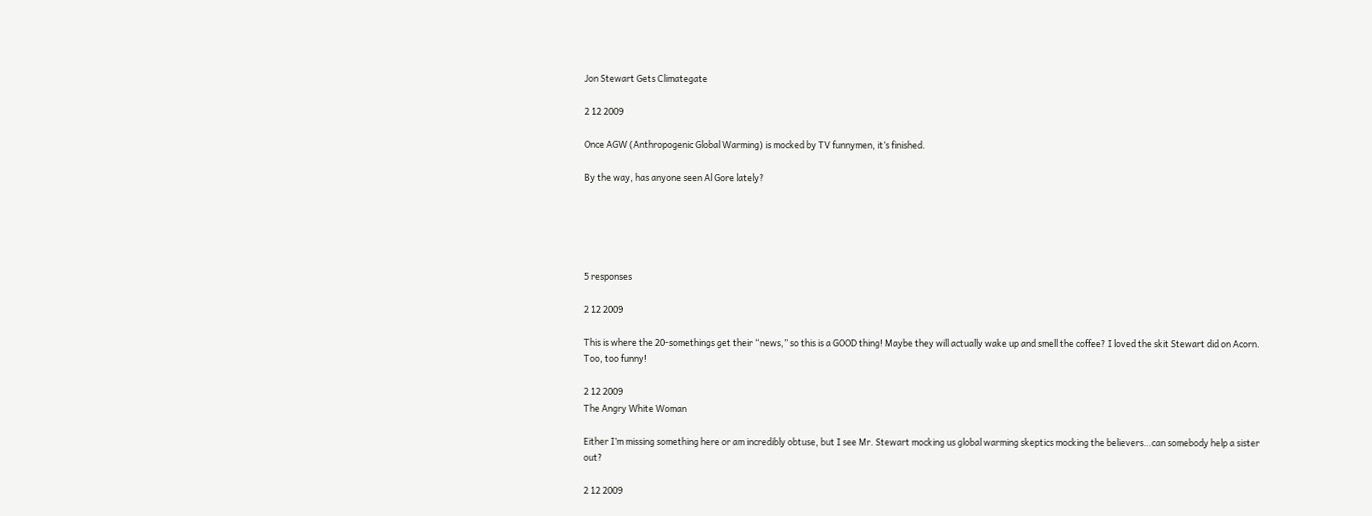Jon Stewart Gets Climategate

2 12 2009

Once AGW (Anthropogenic Global Warming) is mocked by TV funnymen, it’s finished.

By the way, has anyone seen Al Gore lately?





5 responses

2 12 2009

This is where the 20-somethings get their “news,” so this is a GOOD thing! Maybe they will actually wake up and smell the coffee? I loved the skit Stewart did on Acorn. Too, too funny!

2 12 2009
The Angry White Woman

Either I’m missing something here or am incredibly obtuse, but I see Mr. Stewart mocking us global warming skeptics mocking the believers…can somebody help a sister out?

2 12 2009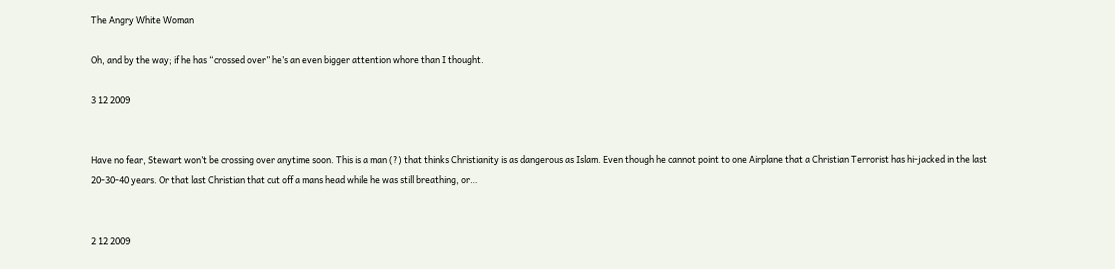The Angry White Woman

Oh, and by the way; if he has “crossed over” he’s an even bigger attention whore than I thought.

3 12 2009


Have no fear, Stewart won’t be crossing over anytime soon. This is a man (?) that thinks Christianity is as dangerous as Islam. Even though he cannot point to one Airplane that a Christian Terrorist has hi-jacked in the last 20-30-40 years. Or that last Christian that cut off a mans head while he was still breathing, or…


2 12 2009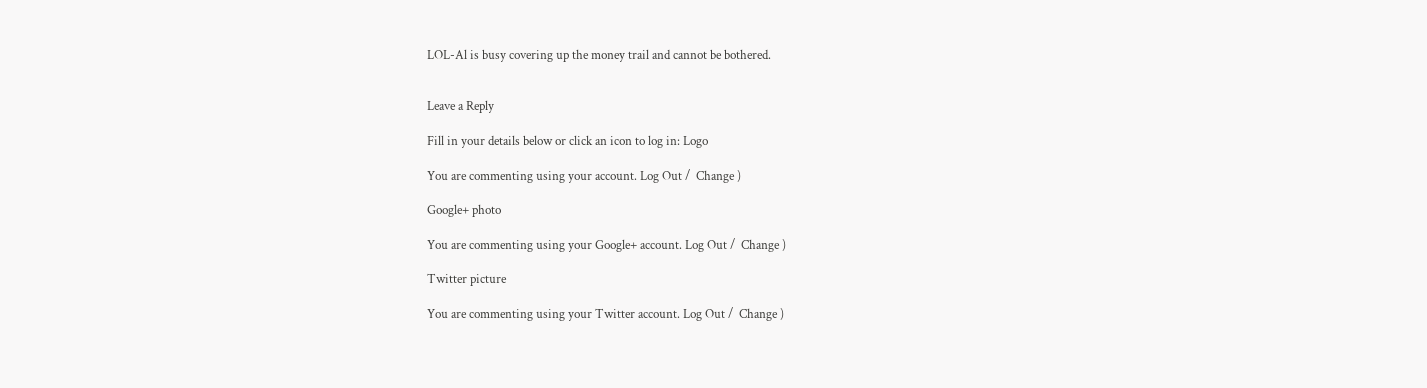LOL-Al is busy covering up the money trail and cannot be bothered.


Leave a Reply

Fill in your details below or click an icon to log in: Logo

You are commenting using your account. Log Out /  Change )

Google+ photo

You are commenting using your Google+ account. Log Out /  Change )

Twitter picture

You are commenting using your Twitter account. Log Out /  Change )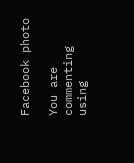Facebook photo

You are commenting using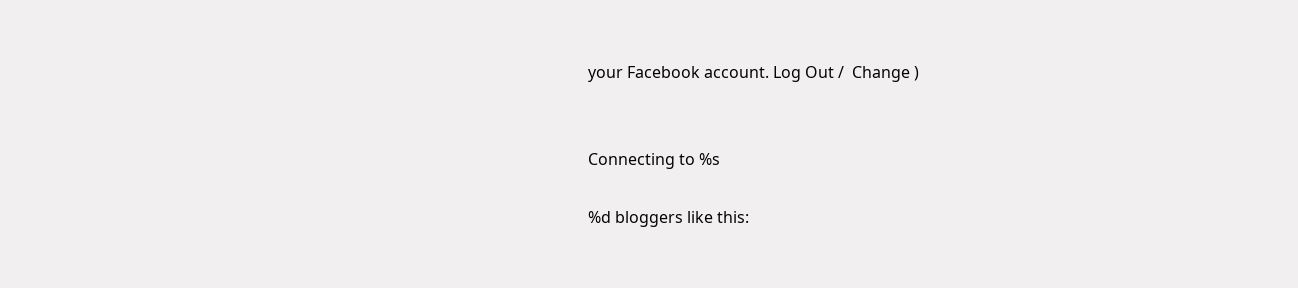your Facebook account. Log Out /  Change )


Connecting to %s

%d bloggers like this: